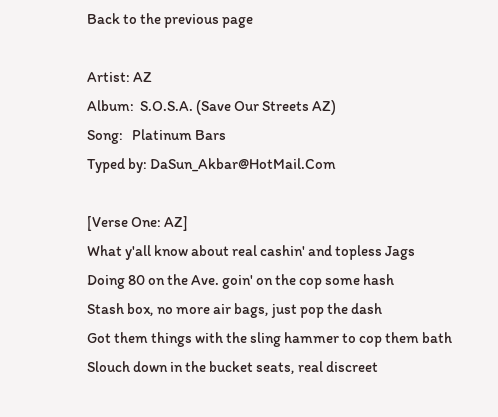Back to the previous page

Artist: AZ
Album:  S.O.S.A. (Save Our Streets AZ)
Song:   Platinum Bars
Typed by: DaSun_Akbar@HotMail.Com

[Verse One: AZ]
What y'all know about real cashin' and topless Jags
Doing 80 on the Ave. goin' on the cop some hash
Stash box, no more air bags, just pop the dash
Got them things with the sling hammer to cop them bath
Slouch down in the bucket seats, real discreet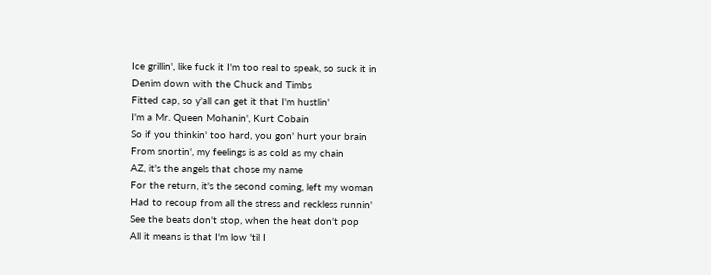Ice grillin', like fuck it I'm too real to speak, so suck it in
Denim down with the Chuck and Timbs
Fitted cap, so y'all can get it that I'm hustlin'
I'm a Mr. Queen Mohanin', Kurt Cobain
So if you thinkin' too hard, you gon' hurt your brain
From snortin', my feelings is as cold as my chain
AZ, it's the angels that chose my name
For the return, it's the second coming, left my woman
Had to recoup from all the stress and reckless runnin'
See the beats don't stop, when the heat don't pop
All it means is that I'm low 'til I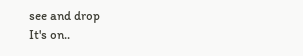see and drop
It's on..